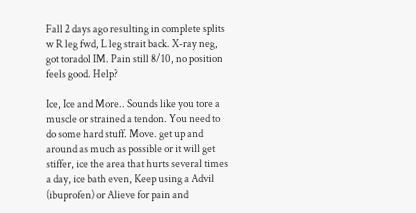Fall 2 days ago resulting in complete splits w R leg fwd, L leg strait back. X-ray neg, got toradol IM. Pain still 8/10, no position feels good. Help?

Ice, Ice and More.. Sounds like you tore a muscle or strained a tendon. You need to do some hard stuff. Move. get up and around as much as possible or it will get stiffer, ice the area that hurts several times a day, ice bath even, Keep using a Advil (ibuprofen) or Alieve for pain and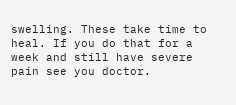swelling. These take time to heal. If you do that for a week and still have severe pain see you doctor.